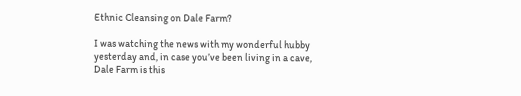Ethnic Cleansing on Dale Farm?

I was watching the news with my wonderful hubby yesterday and, in case you’ve been living in a cave, Dale Farm is this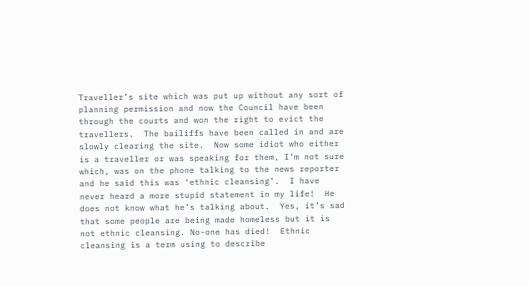Traveller’s site which was put up without any sort of planning permission and now the Council have been through the courts and won the right to evict the travellers.  The bailiffs have been called in and are slowly clearing the site.  Now some idiot who either is a traveller or was speaking for them, I’m not sure which, was on the phone talking to the news reporter and he said this was ‘ethnic cleansing’.  I have never heard a more stupid statement in my life!  He does not know what he’s talking about.  Yes, it’s sad that some people are being made homeless but it is not ethnic cleansing. No-one has died!  Ethnic cleansing is a term using to describe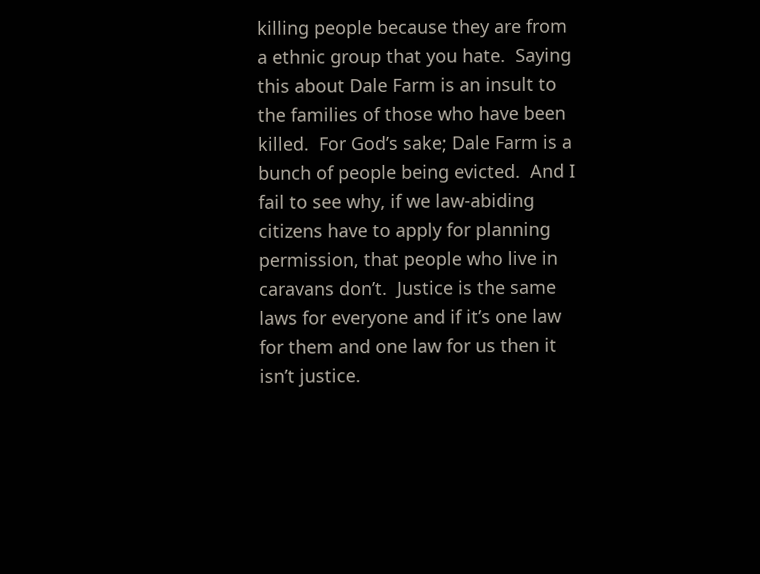killing people because they are from a ethnic group that you hate.  Saying this about Dale Farm is an insult to the families of those who have been killed.  For God’s sake; Dale Farm is a bunch of people being evicted.  And I fail to see why, if we law-abiding citizens have to apply for planning permission, that people who live in caravans don’t.  Justice is the same laws for everyone and if it’s one law for them and one law for us then it isn’t justice.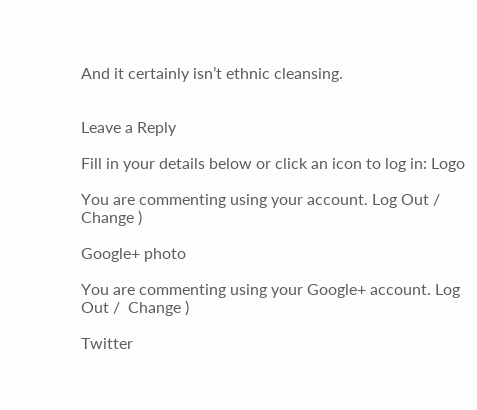And it certainly isn’t ethnic cleansing.


Leave a Reply

Fill in your details below or click an icon to log in: Logo

You are commenting using your account. Log Out /  Change )

Google+ photo

You are commenting using your Google+ account. Log Out /  Change )

Twitter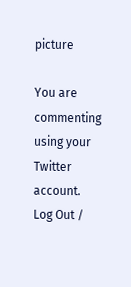picture

You are commenting using your Twitter account. Log Out /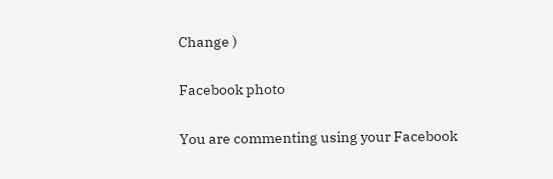Change )

Facebook photo

You are commenting using your Facebook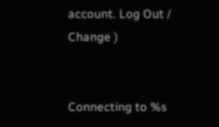account. Log Out /  Change )


Connecting to %s